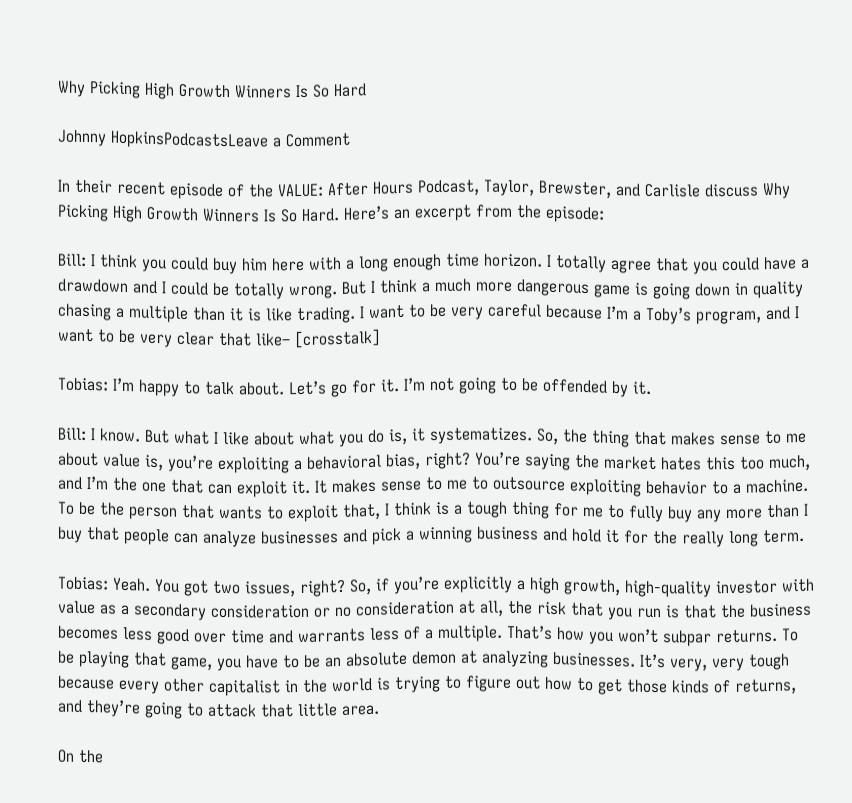Why Picking High Growth Winners Is So Hard

Johnny HopkinsPodcastsLeave a Comment

In their recent episode of the VALUE: After Hours Podcast, Taylor, Brewster, and Carlisle discuss Why Picking High Growth Winners Is So Hard. Here’s an excerpt from the episode:

Bill: I think you could buy him here with a long enough time horizon. I totally agree that you could have a drawdown and I could be totally wrong. But I think a much more dangerous game is going down in quality chasing a multiple than it is like trading. I want to be very careful because I’m a Toby’s program, and I want to be very clear that like– [crosstalk]

Tobias: I’m happy to talk about. Let’s go for it. I’m not going to be offended by it.

Bill: I know. But what I like about what you do is, it systematizes. So, the thing that makes sense to me about value is, you’re exploiting a behavioral bias, right? You’re saying the market hates this too much, and I’m the one that can exploit it. It makes sense to me to outsource exploiting behavior to a machine. To be the person that wants to exploit that, I think is a tough thing for me to fully buy any more than I buy that people can analyze businesses and pick a winning business and hold it for the really long term.

Tobias: Yeah. You got two issues, right? So, if you’re explicitly a high growth, high-quality investor with value as a secondary consideration or no consideration at all, the risk that you run is that the business becomes less good over time and warrants less of a multiple. That’s how you won’t subpar returns. To be playing that game, you have to be an absolute demon at analyzing businesses. It’s very, very tough because every other capitalist in the world is trying to figure out how to get those kinds of returns, and they’re going to attack that little area.

On the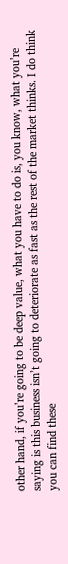other hand, if you’re going to be deep value, what you have to do is, you know, what you’re saying is this business isn’t going to deteriorate as fast as the rest of the market thinks. I do think you can find these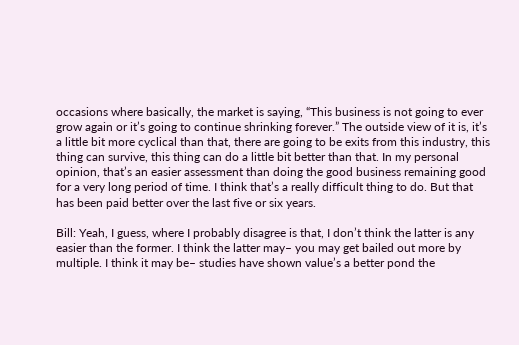occasions where basically, the market is saying, “This business is not going to ever grow again or it’s going to continue shrinking forever.” The outside view of it is, it’s a little bit more cyclical than that, there are going to be exits from this industry, this thing can survive, this thing can do a little bit better than that. In my personal opinion, that’s an easier assessment than doing the good business remaining good for a very long period of time. I think that’s a really difficult thing to do. But that has been paid better over the last five or six years.

Bill: Yeah, I guess, where I probably disagree is that, I don’t think the latter is any easier than the former. I think the latter may– you may get bailed out more by multiple. I think it may be– studies have shown value’s a better pond the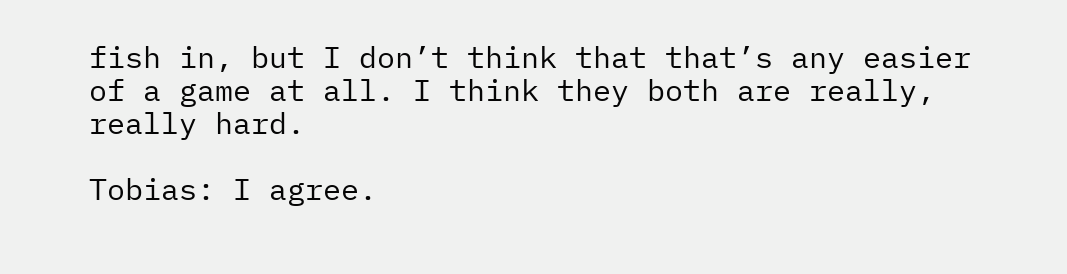fish in, but I don’t think that that’s any easier of a game at all. I think they both are really, really hard.

Tobias: I agree.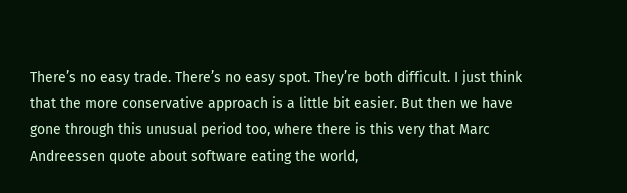There’s no easy trade. There’s no easy spot. They’re both difficult. I just think that the more conservative approach is a little bit easier. But then we have gone through this unusual period too, where there is this very that Marc Andreessen quote about software eating the world,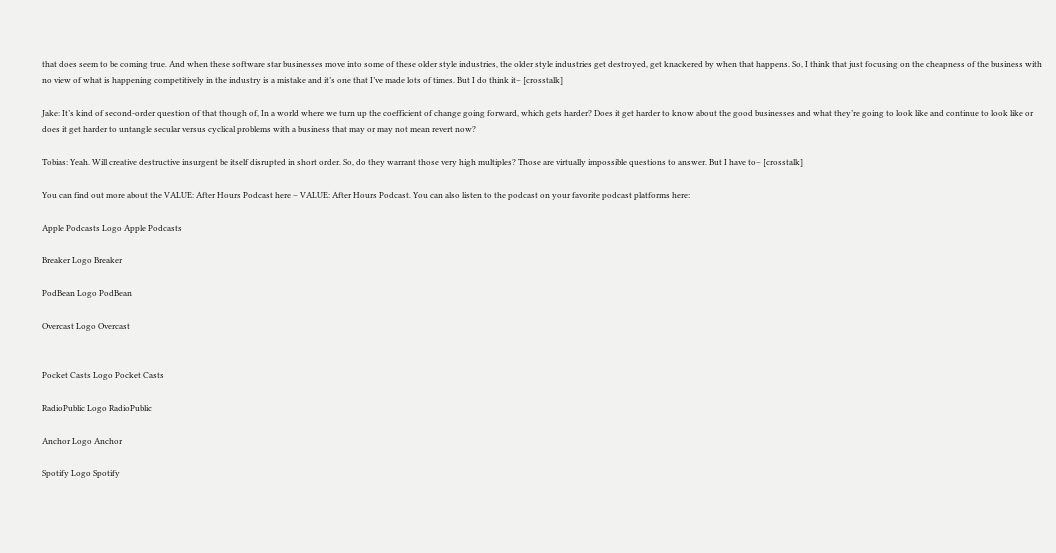that does seem to be coming true. And when these software star businesses move into some of these older style industries, the older style industries get destroyed, get knackered by when that happens. So, I think that just focusing on the cheapness of the business with no view of what is happening competitively in the industry is a mistake and it’s one that I’ve made lots of times. But I do think it– [crosstalk]

Jake: It’s kind of second-order question of that though of, In a world where we turn up the coefficient of change going forward, which gets harder? Does it get harder to know about the good businesses and what they’re going to look like and continue to look like or does it get harder to untangle secular versus cyclical problems with a business that may or may not mean revert now?

Tobias: Yeah. Will creative destructive insurgent be itself disrupted in short order. So, do they warrant those very high multiples? Those are virtually impossible questions to answer. But I have to– [crosstalk]

You can find out more about the VALUE: After Hours Podcast here – VALUE: After Hours Podcast. You can also listen to the podcast on your favorite podcast platforms here:

Apple Podcasts Logo Apple Podcasts

Breaker Logo Breaker

PodBean Logo PodBean

Overcast Logo Overcast


Pocket Casts Logo Pocket Casts

RadioPublic Logo RadioPublic

Anchor Logo Anchor

Spotify Logo Spotify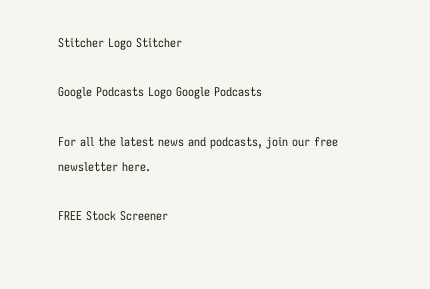Stitcher Logo Stitcher

Google Podcasts Logo Google Podcasts

For all the latest news and podcasts, join our free newsletter here.

FREE Stock Screener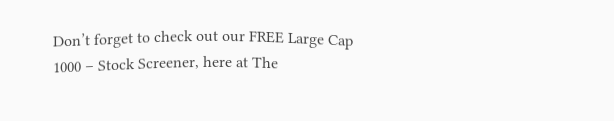Don’t forget to check out our FREE Large Cap 1000 – Stock Screener, here at The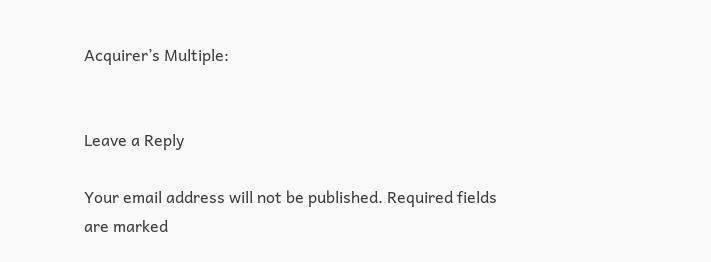Acquirer’s Multiple:


Leave a Reply

Your email address will not be published. Required fields are marked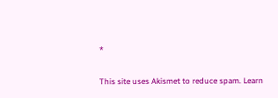*

This site uses Akismet to reduce spam. Learn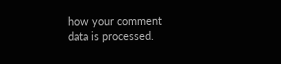how your comment data is processed.